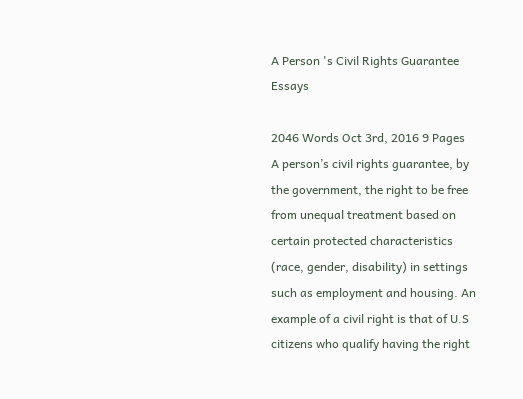A Person 's Civil Rights Guarantee Essays

2046 Words Oct 3rd, 2016 9 Pages
A person’s civil rights guarantee, by the government, the right to be free from unequal treatment based on certain protected characteristics (race, gender, disability) in settings such as employment and housing. An example of a civil right is that of U.S citizens who qualify having the right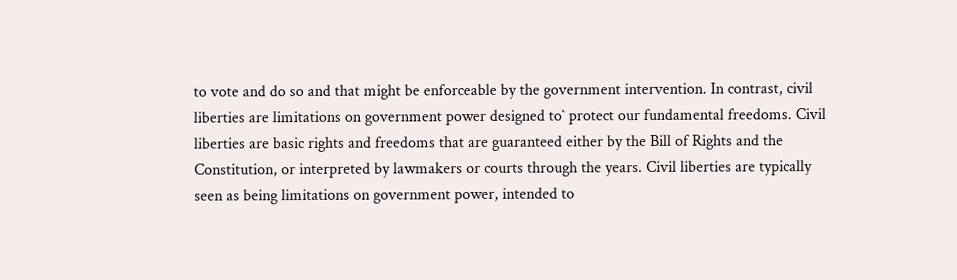to vote and do so and that might be enforceable by the government intervention. In contrast, civil liberties are limitations on government power designed to` protect our fundamental freedoms. Civil liberties are basic rights and freedoms that are guaranteed either by the Bill of Rights and the Constitution, or interpreted by lawmakers or courts through the years. Civil liberties are typically seen as being limitations on government power, intended to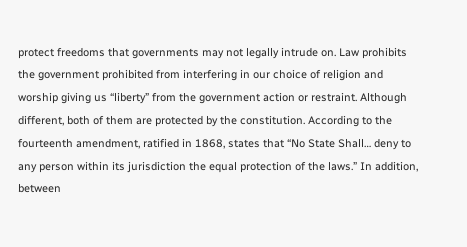protect freedoms that governments may not legally intrude on. Law prohibits the government prohibited from interfering in our choice of religion and worship giving us “liberty” from the government action or restraint. Although different, both of them are protected by the constitution. According to the fourteenth amendment, ratified in 1868, states that “No State Shall… deny to any person within its jurisdiction the equal protection of the laws.” In addition, between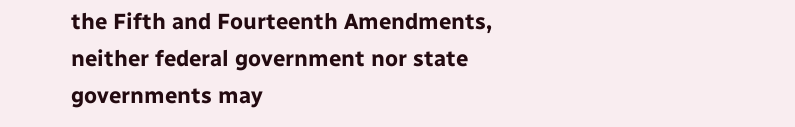the Fifth and Fourteenth Amendments, neither federal government nor state governments may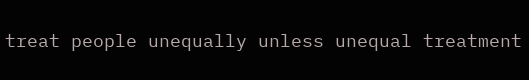treat people unequally unless unequal treatment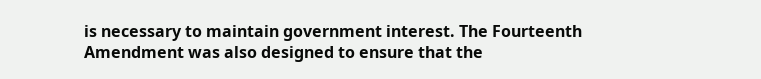is necessary to maintain government interest. The Fourteenth Amendment was also designed to ensure that the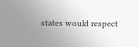states would respect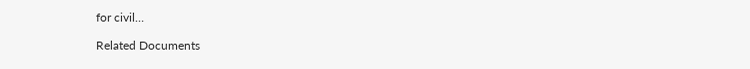for civil…

Related Documents